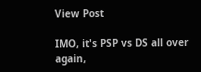View Post

IMO, it's PSP vs DS all over again,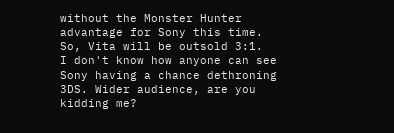without the Monster Hunter advantage for Sony this time.
So, Vita will be outsold 3:1.
I don't know how anyone can see Sony having a chance dethroning 3DS. Wider audience, are you kidding me?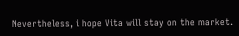Nevertheless, i hope Vita will stay on the market.